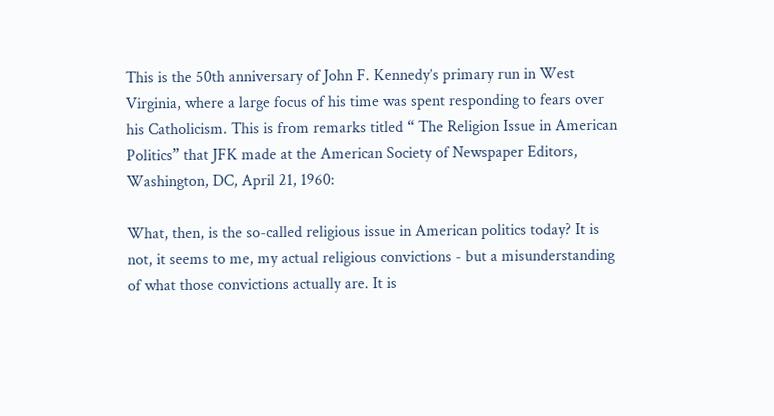This is the 50th anniversary of John F. Kennedy’s primary run in West Virginia, where a large focus of his time was spent responding to fears over his Catholicism. This is from remarks titled “ The Religion Issue in American Politics” that JFK made at the American Society of Newspaper Editors, Washington, DC, April 21, 1960:

What, then, is the so-called religious issue in American politics today? It is not, it seems to me, my actual religious convictions - but a misunderstanding of what those convictions actually are. It is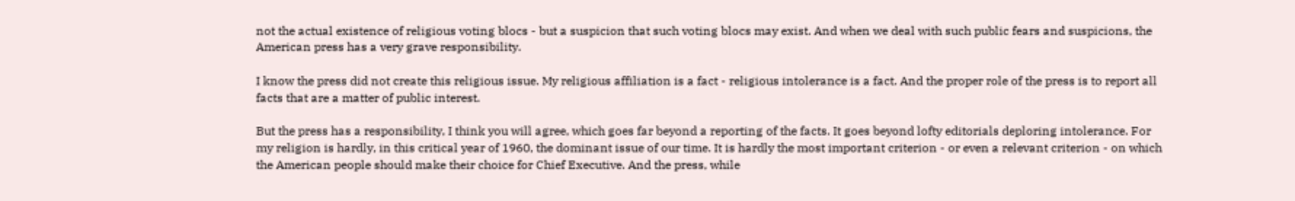not the actual existence of religious voting blocs - but a suspicion that such voting blocs may exist. And when we deal with such public fears and suspicions, the American press has a very grave responsibility.

I know the press did not create this religious issue. My religious affiliation is a fact - religious intolerance is a fact. And the proper role of the press is to report all facts that are a matter of public interest.

But the press has a responsibility, I think you will agree, which goes far beyond a reporting of the facts. It goes beyond lofty editorials deploring intolerance. For my religion is hardly, in this critical year of 1960, the dominant issue of our time. It is hardly the most important criterion - or even a relevant criterion - on which the American people should make their choice for Chief Executive. And the press, while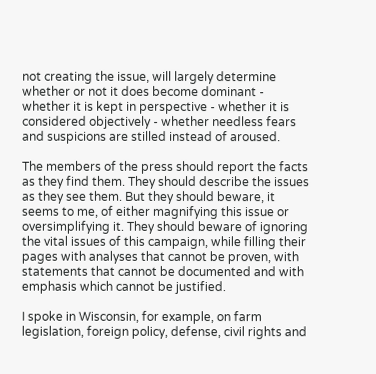not creating the issue, will largely determine whether or not it does become dominant - whether it is kept in perspective - whether it is considered objectively - whether needless fears and suspicions are stilled instead of aroused.

The members of the press should report the facts as they find them. They should describe the issues as they see them. But they should beware, it seems to me, of either magnifying this issue or oversimplifying it. They should beware of ignoring the vital issues of this campaign, while filling their pages with analyses that cannot be proven, with statements that cannot be documented and with emphasis which cannot be justified.

I spoke in Wisconsin, for example, on farm legislation, foreign policy, defense, civil rights and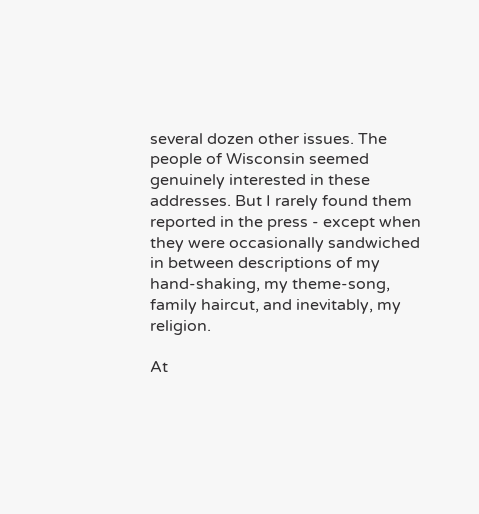several dozen other issues. The people of Wisconsin seemed genuinely interested in these addresses. But I rarely found them reported in the press - except when they were occasionally sandwiched in between descriptions of my hand-shaking, my theme-song, family haircut, and inevitably, my religion.

At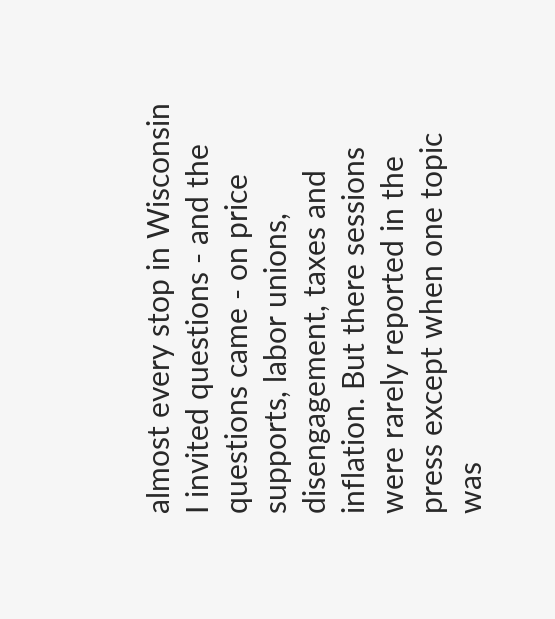almost every stop in Wisconsin I invited questions - and the questions came - on price supports, labor unions, disengagement, taxes and inflation. But there sessions were rarely reported in the press except when one topic was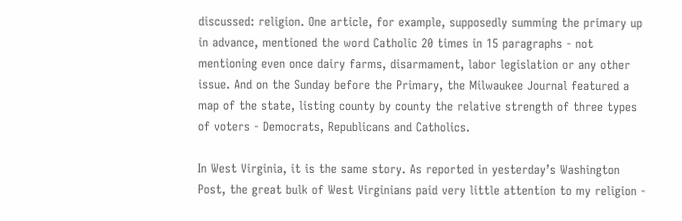discussed: religion. One article, for example, supposedly summing the primary up in advance, mentioned the word Catholic 20 times in 15 paragraphs - not mentioning even once dairy farms, disarmament, labor legislation or any other issue. And on the Sunday before the Primary, the Milwaukee Journal featured a map of the state, listing county by county the relative strength of three types of voters - Democrats, Republicans and Catholics.

In West Virginia, it is the same story. As reported in yesterday’s Washington Post, the great bulk of West Virginians paid very little attention to my religion -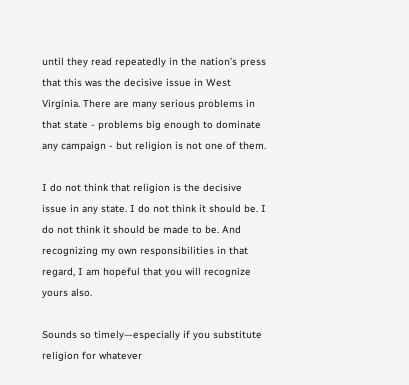until they read repeatedly in the nation’s press that this was the decisive issue in West Virginia. There are many serious problems in that state - problems big enough to dominate any campaign - but religion is not one of them.

I do not think that religion is the decisive issue in any state. I do not think it should be. I do not think it should be made to be. And recognizing my own responsibilities in that regard, I am hopeful that you will recognize yours also.

Sounds so timely—especially if you substitute religion for whatever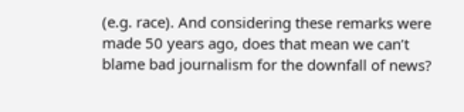(e.g. race). And considering these remarks were made 50 years ago, does that mean we can’t blame bad journalism for the downfall of news?